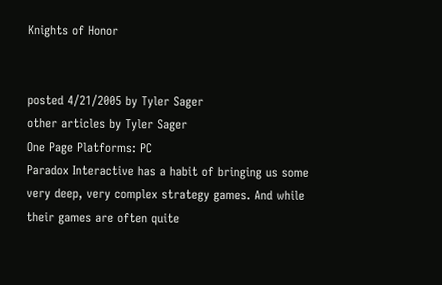Knights of Honor


posted 4/21/2005 by Tyler Sager
other articles by Tyler Sager
One Page Platforms: PC
Paradox Interactive has a habit of bringing us some very deep, very complex strategy games. And while their games are often quite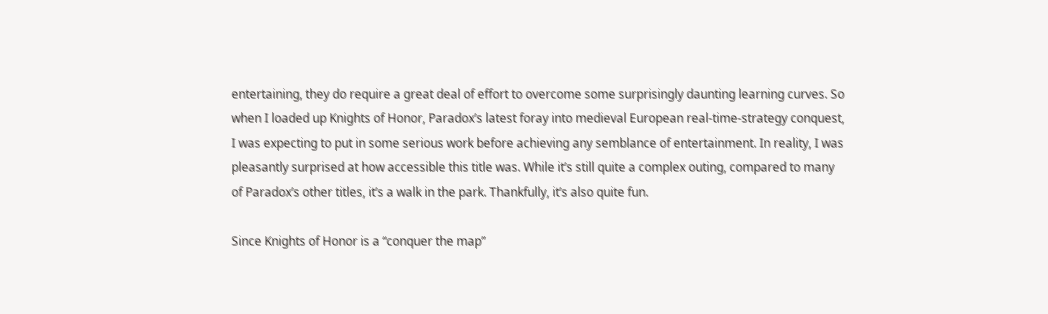entertaining, they do require a great deal of effort to overcome some surprisingly daunting learning curves. So when I loaded up Knights of Honor, Paradox’s latest foray into medieval European real-time-strategy conquest, I was expecting to put in some serious work before achieving any semblance of entertainment. In reality, I was pleasantly surprised at how accessible this title was. While it’s still quite a complex outing, compared to many of Paradox’s other titles, it’s a walk in the park. Thankfully, it’s also quite fun.

Since Knights of Honor is a “conquer the map”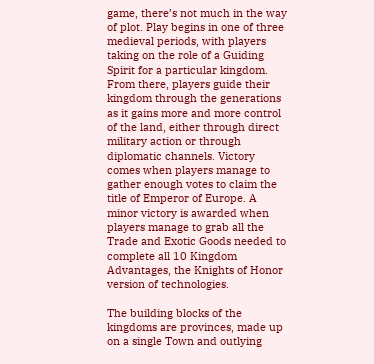game, there’s not much in the way of plot. Play begins in one of three medieval periods, with players taking on the role of a Guiding Spirit for a particular kingdom. From there, players guide their kingdom through the generations as it gains more and more control of the land, either through direct military action or through diplomatic channels. Victory comes when players manage to gather enough votes to claim the title of Emperor of Europe. A minor victory is awarded when players manage to grab all the Trade and Exotic Goods needed to complete all 10 Kingdom Advantages, the Knights of Honor version of technologies.

The building blocks of the kingdoms are provinces, made up on a single Town and outlying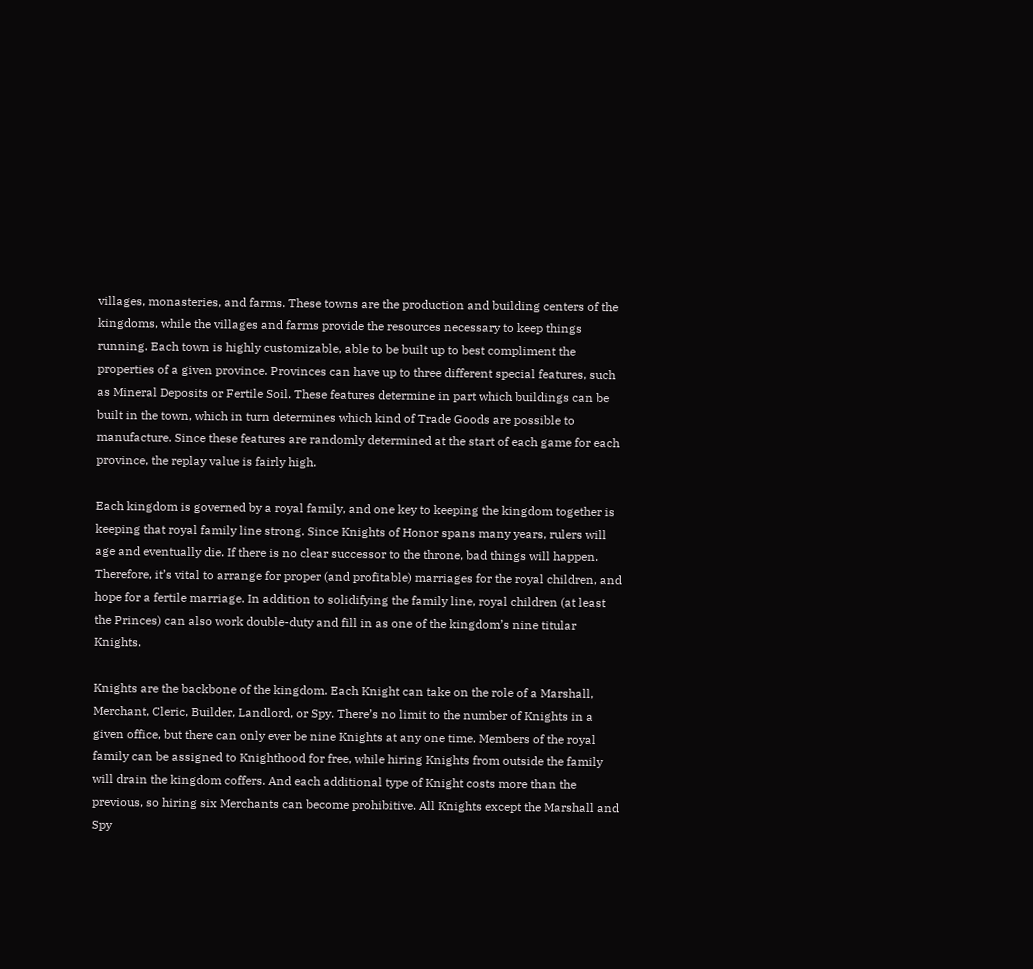villages, monasteries, and farms. These towns are the production and building centers of the kingdoms, while the villages and farms provide the resources necessary to keep things running. Each town is highly customizable, able to be built up to best compliment the properties of a given province. Provinces can have up to three different special features, such as Mineral Deposits or Fertile Soil. These features determine in part which buildings can be built in the town, which in turn determines which kind of Trade Goods are possible to manufacture. Since these features are randomly determined at the start of each game for each province, the replay value is fairly high.

Each kingdom is governed by a royal family, and one key to keeping the kingdom together is keeping that royal family line strong. Since Knights of Honor spans many years, rulers will age and eventually die. If there is no clear successor to the throne, bad things will happen. Therefore, it’s vital to arrange for proper (and profitable) marriages for the royal children, and hope for a fertile marriage. In addition to solidifying the family line, royal children (at least the Princes) can also work double-duty and fill in as one of the kingdom’s nine titular Knights.

Knights are the backbone of the kingdom. Each Knight can take on the role of a Marshall, Merchant, Cleric, Builder, Landlord, or Spy. There’s no limit to the number of Knights in a given office, but there can only ever be nine Knights at any one time. Members of the royal family can be assigned to Knighthood for free, while hiring Knights from outside the family will drain the kingdom coffers. And each additional type of Knight costs more than the previous, so hiring six Merchants can become prohibitive. All Knights except the Marshall and Spy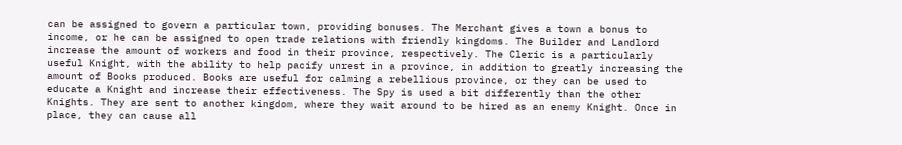can be assigned to govern a particular town, providing bonuses. The Merchant gives a town a bonus to income, or he can be assigned to open trade relations with friendly kingdoms. The Builder and Landlord increase the amount of workers and food in their province, respectively. The Cleric is a particularly useful Knight, with the ability to help pacify unrest in a province, in addition to greatly increasing the amount of Books produced. Books are useful for calming a rebellious province, or they can be used to educate a Knight and increase their effectiveness. The Spy is used a bit differently than the other Knights. They are sent to another kingdom, where they wait around to be hired as an enemy Knight. Once in place, they can cause all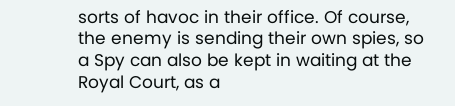sorts of havoc in their office. Of course, the enemy is sending their own spies, so a Spy can also be kept in waiting at the Royal Court, as a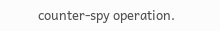counter-spy operation.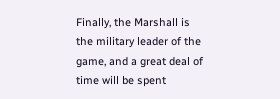Finally, the Marshall is the military leader of the game, and a great deal of time will be spent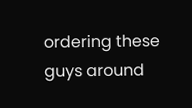ordering these guys around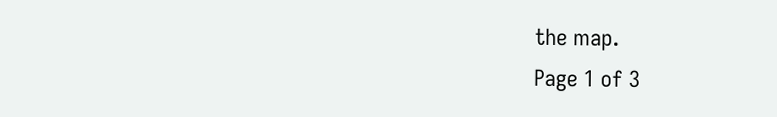the map.
Page 1 of 3